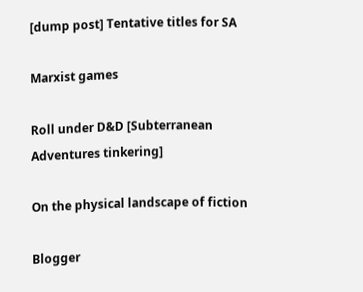[dump post] Tentative titles for SA

Marxist games

Roll under D&D [Subterranean Adventures tinkering]

On the physical landscape of fiction

Blogger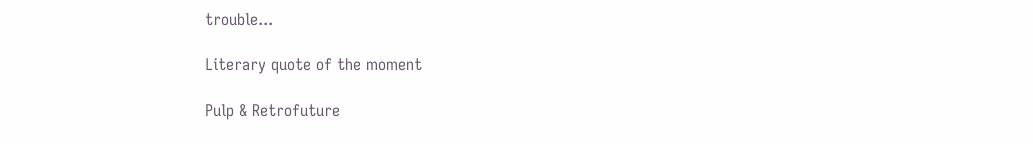trouble...

Literary quote of the moment

Pulp & Retrofuture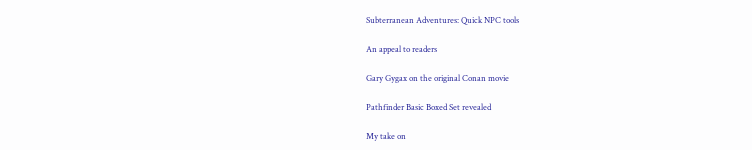Subterranean Adventures: Quick NPC tools

An appeal to readers

Gary Gygax on the original Conan movie

Pathfinder Basic Boxed Set revealed

My take on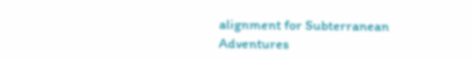alignment for Subterranean Adventures